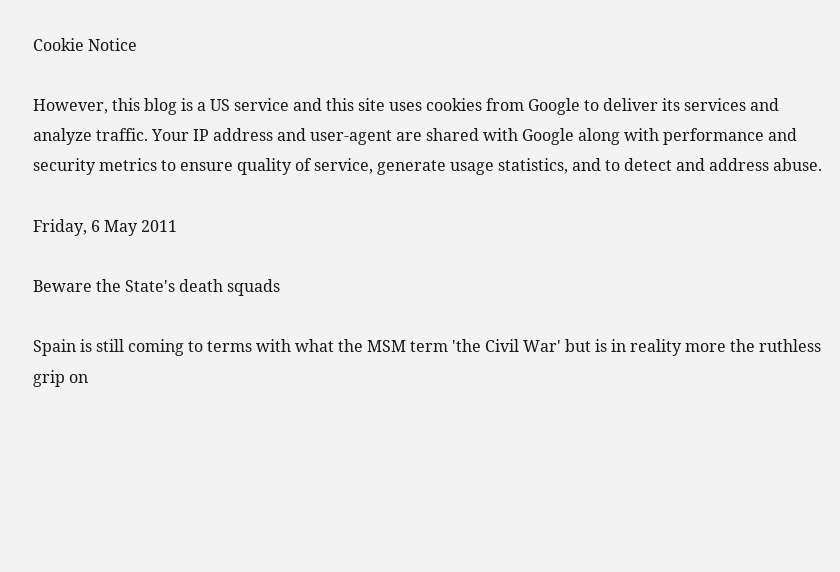Cookie Notice

However, this blog is a US service and this site uses cookies from Google to deliver its services and analyze traffic. Your IP address and user-agent are shared with Google along with performance and security metrics to ensure quality of service, generate usage statistics, and to detect and address abuse.

Friday, 6 May 2011

Beware the State's death squads

Spain is still coming to terms with what the MSM term 'the Civil War' but is in reality more the ruthless grip on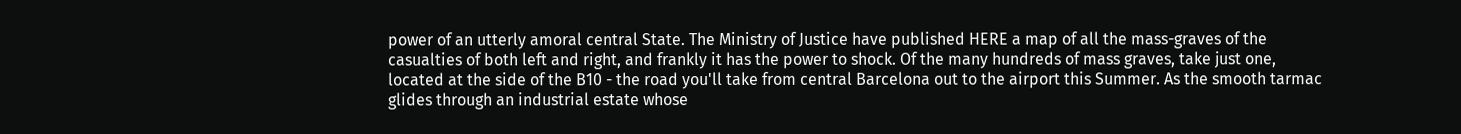power of an utterly amoral central State. The Ministry of Justice have published HERE a map of all the mass-graves of the casualties of both left and right, and frankly it has the power to shock. Of the many hundreds of mass graves, take just one, located at the side of the B10 - the road you'll take from central Barcelona out to the airport this Summer. As the smooth tarmac glides through an industrial estate whose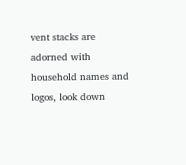vent stacks are adorned with household names and logos, look down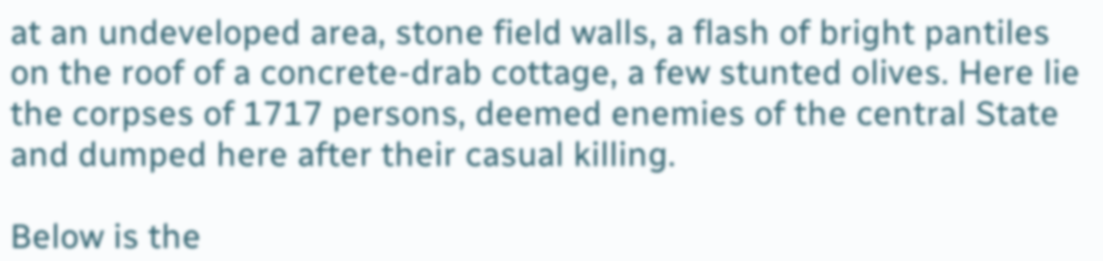at an undeveloped area, stone field walls, a flash of bright pantiles on the roof of a concrete-drab cottage, a few stunted olives. Here lie the corpses of 1717 persons, deemed enemies of the central State and dumped here after their casual killing.

Below is the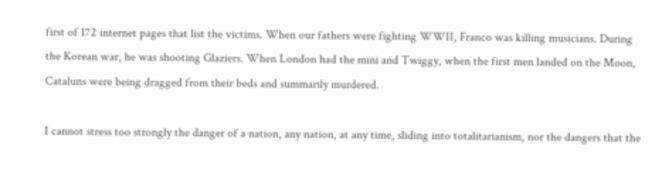first of 172 internet pages that list the victims. When our fathers were fighting WWII, Franco was killing musicians. During the Korean war, he was shooting Glaziers. When London had the mini and Twiggy, when the first men landed on the Moon, Cataluns were being dragged from their beds and summarily murdered.

I cannot stress too strongly the danger of a nation, any nation, at any time, sliding into totalitarianism, nor the dangers that the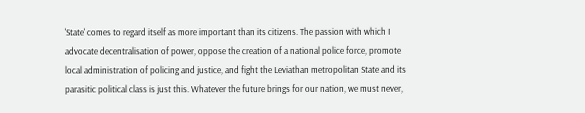'State' comes to regard itself as more important than its citizens. The passion with which I advocate decentralisation of power, oppose the creation of a national police force, promote local administration of policing and justice, and fight the Leviathan metropolitan State and its parasitic political class is just this. Whatever the future brings for our nation, we must never,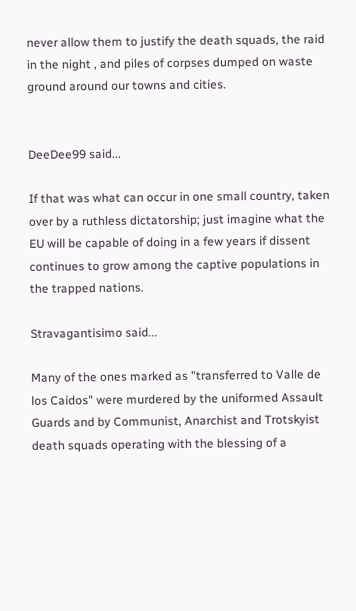never allow them to justify the death squads, the raid in the night , and piles of corpses dumped on waste ground around our towns and cities.


DeeDee99 said...

If that was what can occur in one small country, taken over by a ruthless dictatorship; just imagine what the EU will be capable of doing in a few years if dissent continues to grow among the captive populations in the trapped nations.

Stravagantisimo said...

Many of the ones marked as "transferred to Valle de los Caidos" were murdered by the uniformed Assault Guards and by Communist, Anarchist and Trotskyist death squads operating with the blessing of a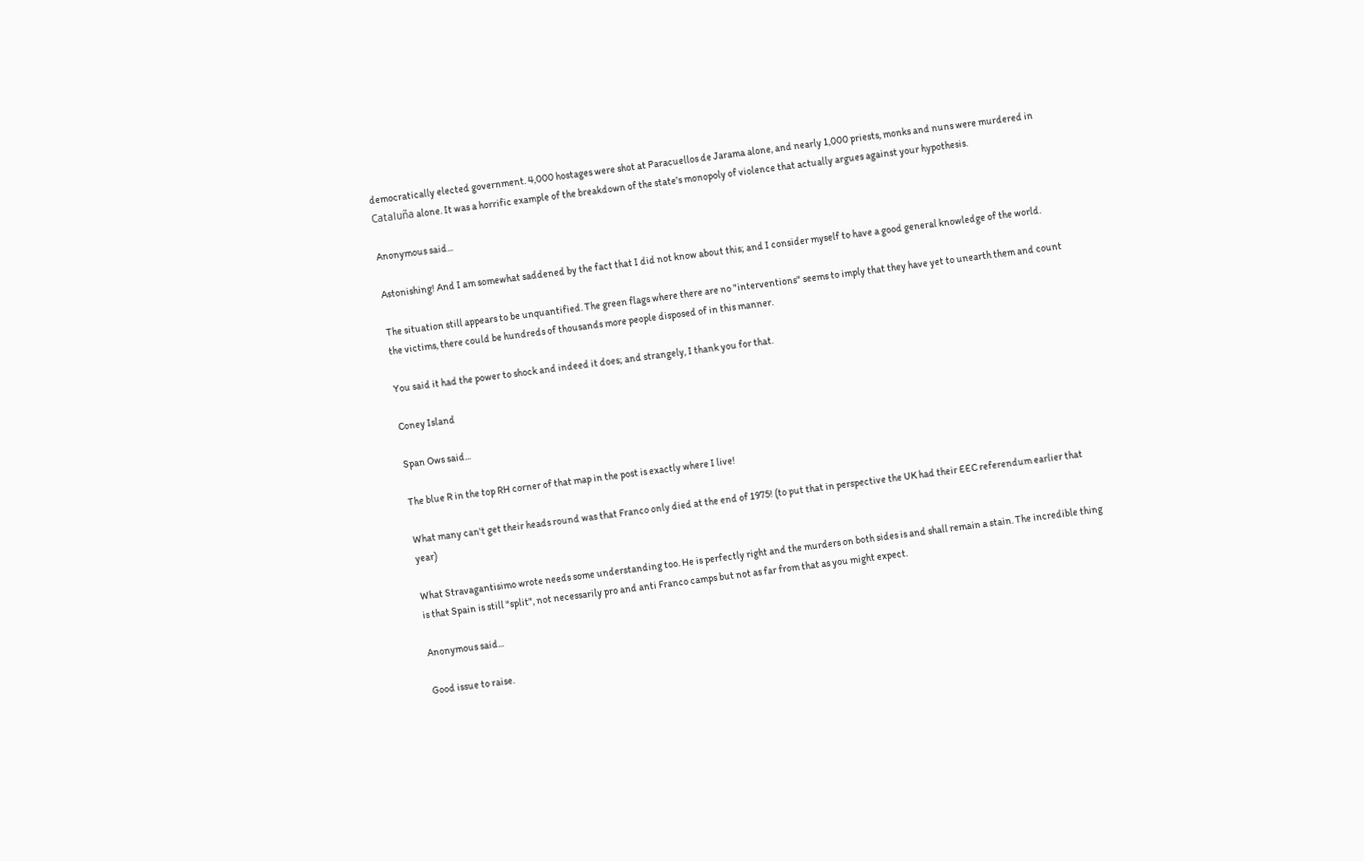democratically elected government. 4,000 hostages were shot at Paracuellos de Jarama alone, and nearly 1,000 priests, monks and nuns were murdered in Cataluña alone. It was a horrific example of the breakdown of the state's monopoly of violence that actually argues against your hypothesis.

Anonymous said...

Astonishing! And I am somewhat saddened by the fact that I did not know about this; and I consider myself to have a good general knowledge of the world.

The situation still appears to be unquantified. The green flags where there are no "interventions" seems to imply that they have yet to unearth them and count the victims, there could be hundreds of thousands more people disposed of in this manner.

You said it had the power to shock and indeed it does; and strangely, I thank you for that.

Coney Island

Span Ows said...

The blue R in the top RH corner of that map in the post is exactly where I live!

What many can't get their heads round was that Franco only died at the end of 1975! (to put that in perspective the UK had their EEC referendum earlier that year)

What Stravagantisimo wrote needs some understanding too. He is perfectly right and the murders on both sides is and shall remain a stain. The incredible thing is that Spain is still "split", not necessarily pro and anti Franco camps but not as far from that as you might expect.

Anonymous said...

Good issue to raise.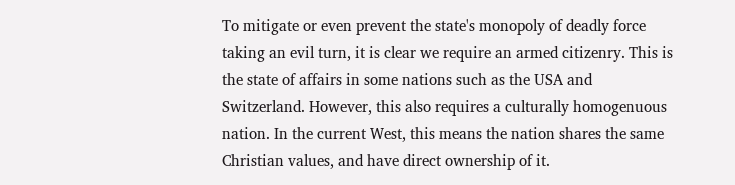To mitigate or even prevent the state's monopoly of deadly force taking an evil turn, it is clear we require an armed citizenry. This is the state of affairs in some nations such as the USA and Switzerland. However, this also requires a culturally homogenuous nation. In the current West, this means the nation shares the same Christian values, and have direct ownership of it.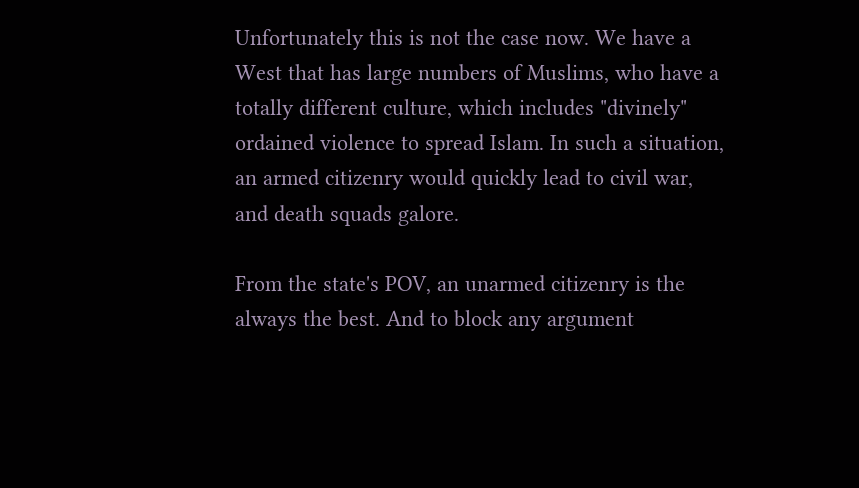Unfortunately this is not the case now. We have a West that has large numbers of Muslims, who have a totally different culture, which includes "divinely" ordained violence to spread Islam. In such a situation, an armed citizenry would quickly lead to civil war, and death squads galore.

From the state's POV, an unarmed citizenry is the always the best. And to block any argument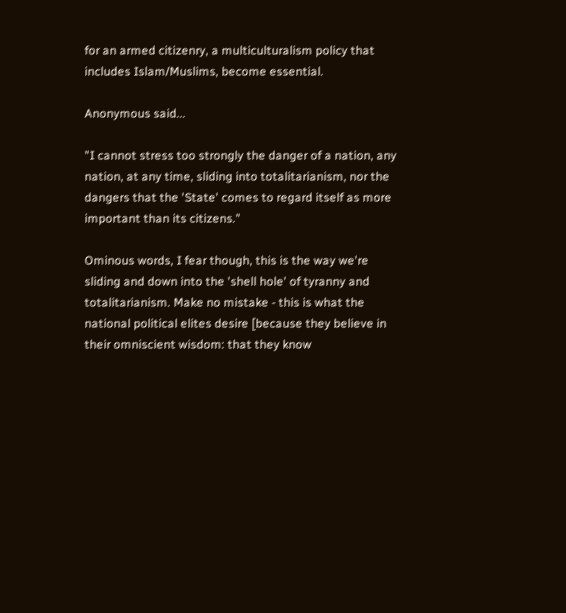for an armed citizenry, a multiculturalism policy that includes Islam/Muslims, become essential.

Anonymous said...

"I cannot stress too strongly the danger of a nation, any nation, at any time, sliding into totalitarianism, nor the dangers that the 'State' comes to regard itself as more important than its citizens."

Ominous words, I fear though, this is the way we're sliding and down into the 'shell hole' of tyranny and totalitarianism. Make no mistake - this is what the national political elites desire [because they believe in their omniscient wisdom: that they know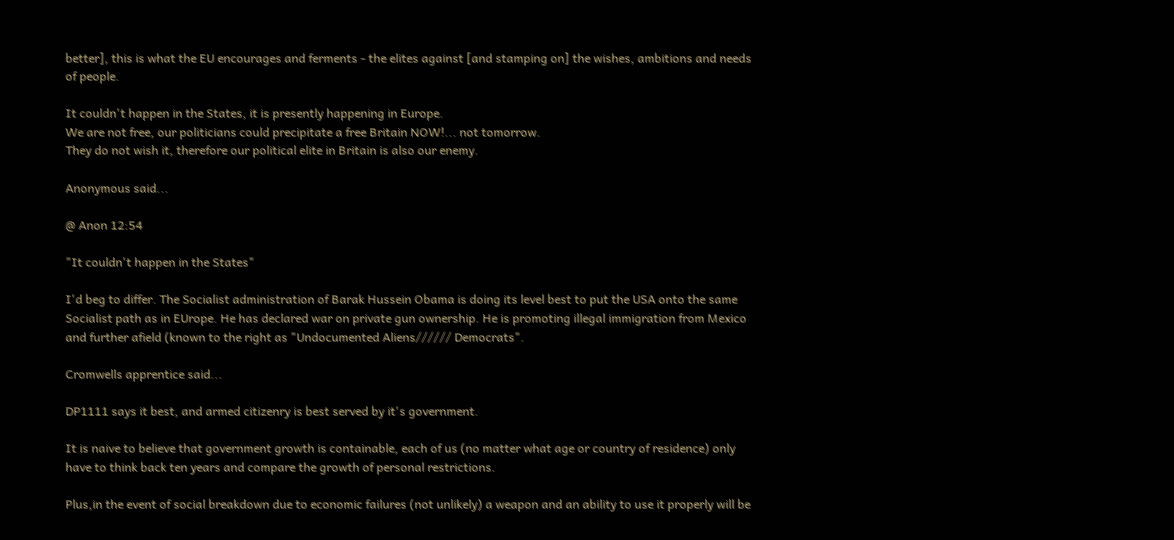better], this is what the EU encourages and ferments - the elites against [and stamping on] the wishes, ambitions and needs of people.

It couldn't happen in the States, it is presently happening in Europe.
We are not free, our politicians could precipitate a free Britain NOW!... not tomorrow.
They do not wish it, therefore our political elite in Britain is also our enemy.

Anonymous said...

@ Anon 12:54

"It couldn't happen in the States"

I'd beg to differ. The Socialist administration of Barak Hussein Obama is doing its level best to put the USA onto the same Socialist path as in EUrope. He has declared war on private gun ownership. He is promoting illegal immigration from Mexico and further afield (known to the right as "Undocumented Aliens////// Democrats".

Cromwells apprentice said...

DP1111 says it best, and armed citizenry is best served by it's government.

It is naive to believe that government growth is containable, each of us (no matter what age or country of residence) only have to think back ten years and compare the growth of personal restrictions.

Plus,in the event of social breakdown due to economic failures (not unlikely) a weapon and an ability to use it properly will be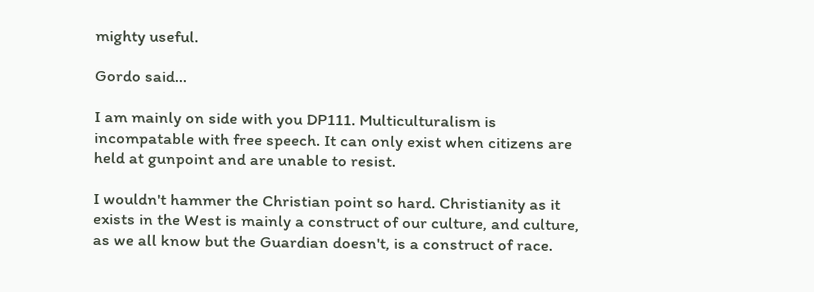mighty useful.

Gordo said...

I am mainly on side with you DP111. Multiculturalism is incompatable with free speech. It can only exist when citizens are held at gunpoint and are unable to resist.

I wouldn't hammer the Christian point so hard. Christianity as it exists in the West is mainly a construct of our culture, and culture, as we all know but the Guardian doesn't, is a construct of race.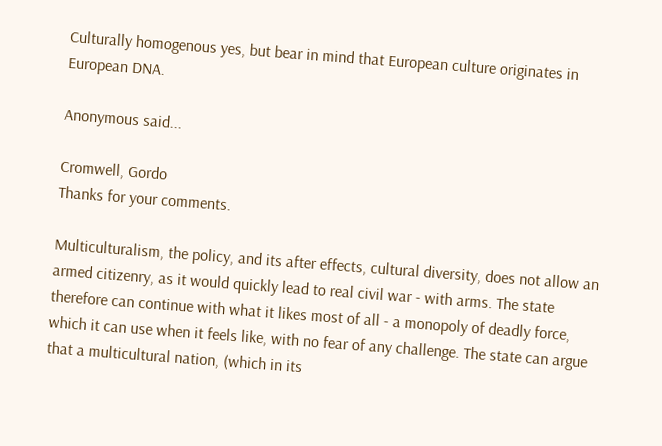Culturally homogenous yes, but bear in mind that European culture originates in European DNA.

Anonymous said...

Cromwell, Gordo
Thanks for your comments.

Multiculturalism, the policy, and its after effects, cultural diversity, does not allow an armed citizenry, as it would quickly lead to real civil war - with arms. The state therefore can continue with what it likes most of all - a monopoly of deadly force, which it can use when it feels like, with no fear of any challenge. The state can argue that a multicultural nation, (which in its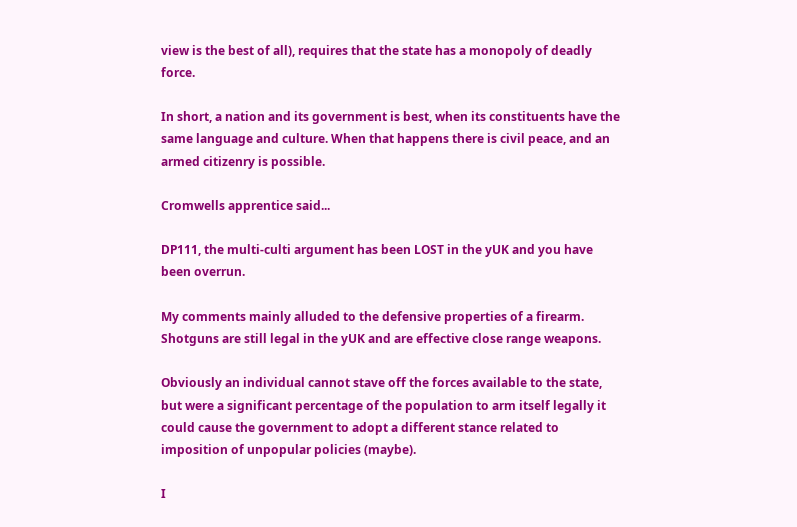view is the best of all), requires that the state has a monopoly of deadly force.

In short, a nation and its government is best, when its constituents have the same language and culture. When that happens there is civil peace, and an armed citizenry is possible.

Cromwells apprentice said...

DP111, the multi-culti argument has been LOST in the yUK and you have been overrun.

My comments mainly alluded to the defensive properties of a firearm. Shotguns are still legal in the yUK and are effective close range weapons.

Obviously an individual cannot stave off the forces available to the state, but were a significant percentage of the population to arm itself legally it could cause the government to adopt a different stance related to imposition of unpopular policies (maybe).

I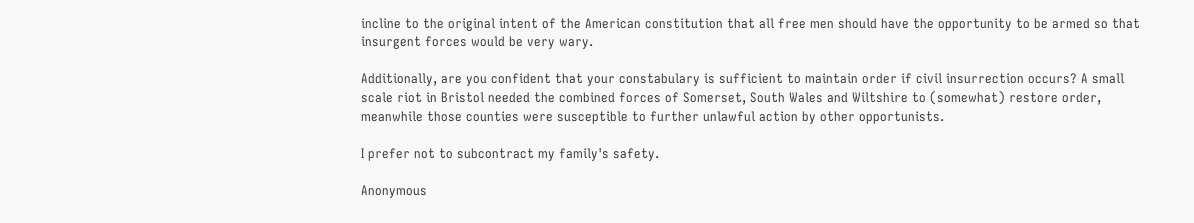incline to the original intent of the American constitution that all free men should have the opportunity to be armed so that insurgent forces would be very wary.

Additionally, are you confident that your constabulary is sufficient to maintain order if civil insurrection occurs? A small scale riot in Bristol needed the combined forces of Somerset, South Wales and Wiltshire to (somewhat) restore order, meanwhile those counties were susceptible to further unlawful action by other opportunists.

I prefer not to subcontract my family's safety.

Anonymous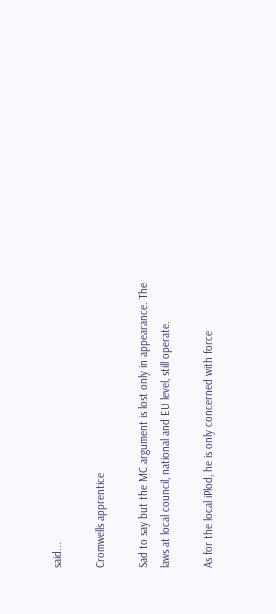said...

Cromwells apprentice

Sad to say but the MC argument is lost only in appearance. The laws at local council, national and EU level, still operate.

As for the local iPlod, he is only concerned with force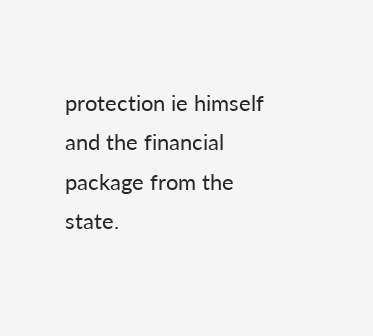protection ie himself and the financial package from the state.